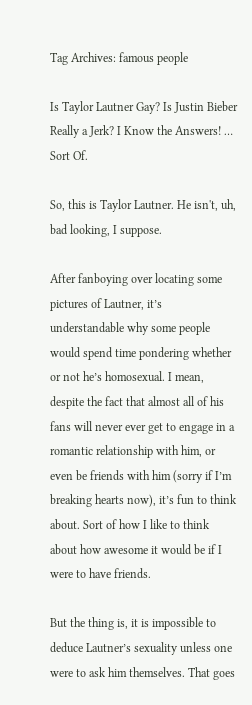Tag Archives: famous people

Is Taylor Lautner Gay? Is Justin Bieber Really a Jerk? I Know the Answers! … Sort Of.

So, this is Taylor Lautner. He isn't, uh, bad looking, I suppose.

After fanboying over locating some pictures of Lautner, it’s understandable why some people would spend time pondering whether or not he’s homosexual. I mean, despite the fact that almost all of his fans will never ever get to engage in a romantic relationship with him, or even be friends with him (sorry if I’m breaking hearts now), it’s fun to think about. Sort of how I like to think about how awesome it would be if I were to have friends.

But the thing is, it is impossible to deduce Lautner’s sexuality unless one were to ask him themselves. That goes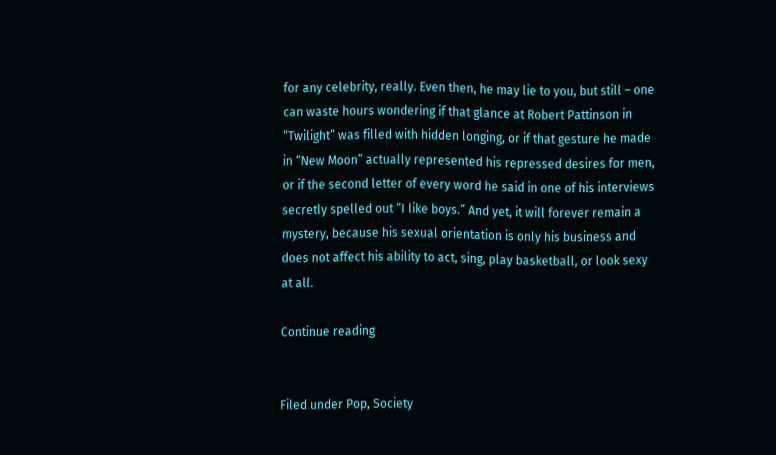for any celebrity, really. Even then, he may lie to you, but still – one can waste hours wondering if that glance at Robert Pattinson in “Twilight” was filled with hidden longing, or if that gesture he made in “New Moon” actually represented his repressed desires for men, or if the second letter of every word he said in one of his interviews secretly spelled out “I like boys.” And yet, it will forever remain a mystery, because his sexual orientation is only his business and does not affect his ability to act, sing, play basketball, or look sexy at all.

Continue reading


Filed under Pop, Society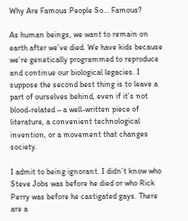Why Are Famous People So… Famous?

As human beings, we want to remain on earth after we’ve died. We have kids because we’re genetically programmed to reproduce and continue our biological legacies. I suppose the second best thing is to leave a part of ourselves behind, even if it’s not blood-related – a well-written piece of literature, a convenient technological invention, or a movement that changes society.

I admit to being ignorant. I didn’t know who Steve Jobs was before he died or who Rick Perry was before he castigated gays. There are a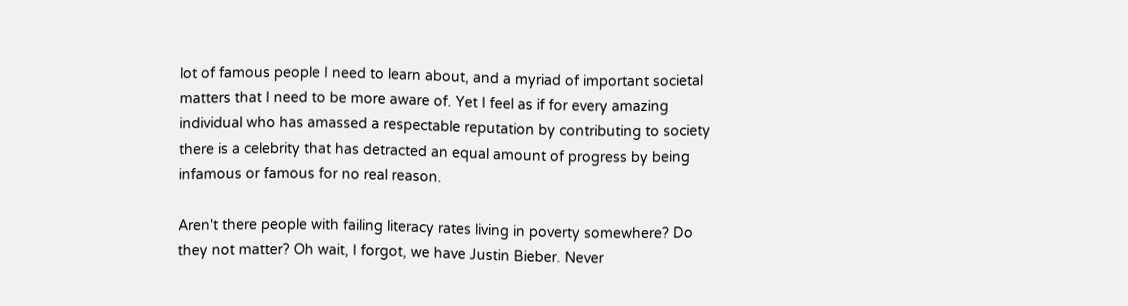lot of famous people I need to learn about, and a myriad of important societal matters that I need to be more aware of. Yet I feel as if for every amazing individual who has amassed a respectable reputation by contributing to society there is a celebrity that has detracted an equal amount of progress by being infamous or famous for no real reason.

Aren't there people with failing literacy rates living in poverty somewhere? Do they not matter? Oh wait, I forgot, we have Justin Bieber. Never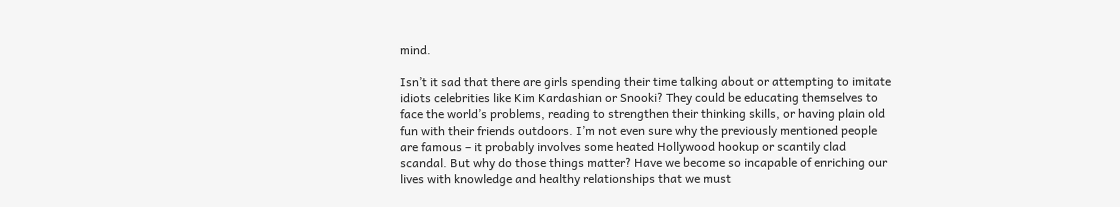mind.

Isn’t it sad that there are girls spending their time talking about or attempting to imitate idiots celebrities like Kim Kardashian or Snooki? They could be educating themselves to face the world’s problems, reading to strengthen their thinking skills, or having plain old fun with their friends outdoors. I’m not even sure why the previously mentioned people are famous – it probably involves some heated Hollywood hookup or scantily clad scandal. But why do those things matter? Have we become so incapable of enriching our lives with knowledge and healthy relationships that we must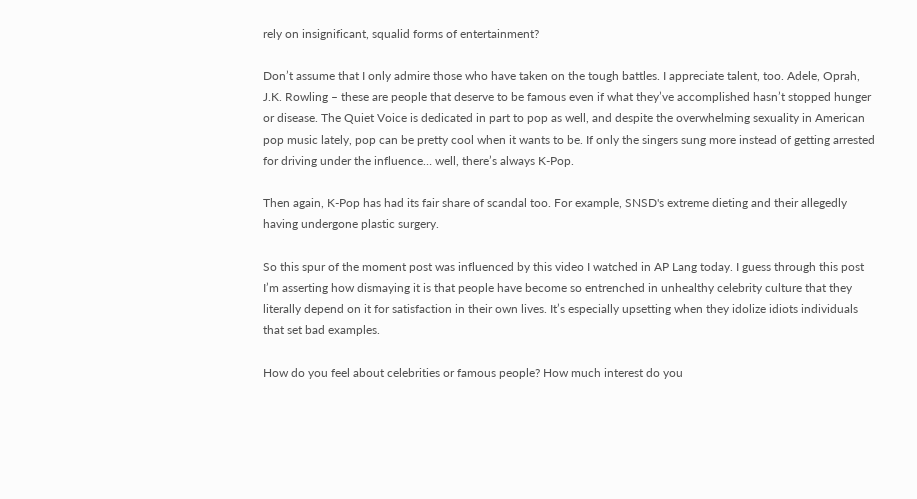rely on insignificant, squalid forms of entertainment?

Don’t assume that I only admire those who have taken on the tough battles. I appreciate talent, too. Adele, Oprah, J.K. Rowling – these are people that deserve to be famous even if what they’ve accomplished hasn’t stopped hunger or disease. The Quiet Voice is dedicated in part to pop as well, and despite the overwhelming sexuality in American pop music lately, pop can be pretty cool when it wants to be. If only the singers sung more instead of getting arrested for driving under the influence… well, there’s always K-Pop.

Then again, K-Pop has had its fair share of scandal too. For example, SNSD's extreme dieting and their allegedly having undergone plastic surgery.

So this spur of the moment post was influenced by this video I watched in AP Lang today. I guess through this post I’m asserting how dismaying it is that people have become so entrenched in unhealthy celebrity culture that they literally depend on it for satisfaction in their own lives. It’s especially upsetting when they idolize idiots individuals that set bad examples.

How do you feel about celebrities or famous people? How much interest do you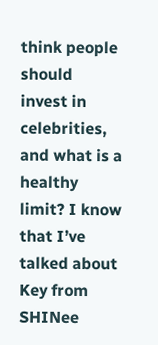think people should invest in celebrities, and what is a healthy limit? I know that I’ve talked about Key from SHINee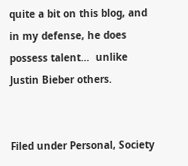quite a bit on this blog, and in my defense, he does possess talent…  unlike Justin Bieber others.


Filed under Personal, Society